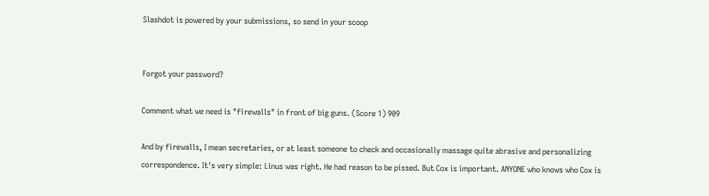Slashdot is powered by your submissions, so send in your scoop


Forgot your password?

Comment what we need is "firewalls" in front of big guns. (Score 1) 909

And by firewalls, I mean secretaries, or at least someone to check and occasionally massage quite abrasive and personalizing correspondence. It's very simple: Linus was right. He had reason to be pissed. But Cox is important. ANYONE who knows who Cox is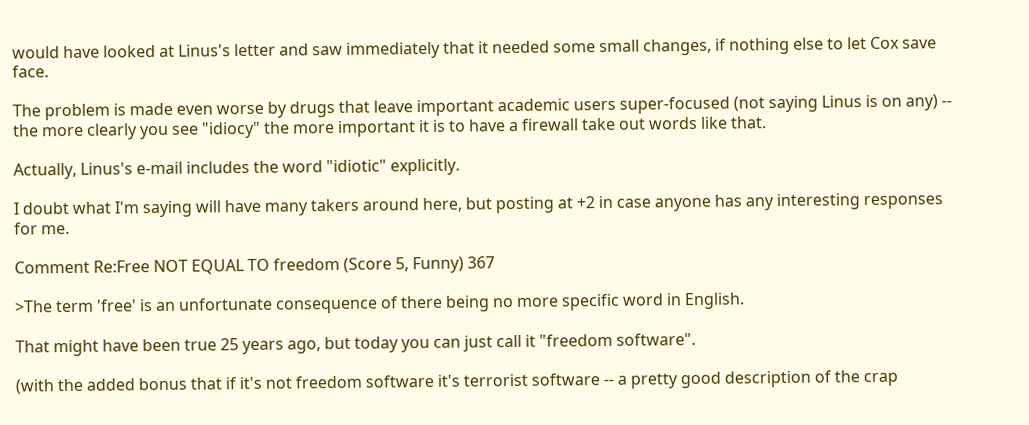would have looked at Linus's letter and saw immediately that it needed some small changes, if nothing else to let Cox save face.

The problem is made even worse by drugs that leave important academic users super-focused (not saying Linus is on any) -- the more clearly you see "idiocy" the more important it is to have a firewall take out words like that.

Actually, Linus's e-mail includes the word "idiotic" explicitly.

I doubt what I'm saying will have many takers around here, but posting at +2 in case anyone has any interesting responses for me.

Comment Re:Free NOT EQUAL TO freedom (Score 5, Funny) 367

>The term 'free' is an unfortunate consequence of there being no more specific word in English.

That might have been true 25 years ago, but today you can just call it "freedom software".

(with the added bonus that if it's not freedom software it's terrorist software -- a pretty good description of the crap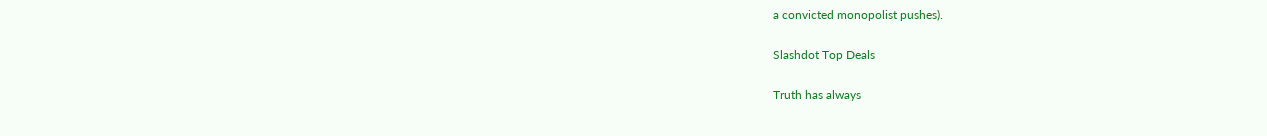a convicted monopolist pushes).

Slashdot Top Deals

Truth has always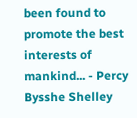been found to promote the best interests of mankind... - Percy Bysshe Shelley